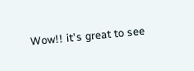Wow!! it's great to see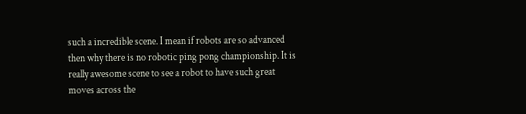such a incredible scene. I mean if robots are so advanced then why there is no robotic ping pong championship. It is really awesome scene to see a robot to have such great moves across the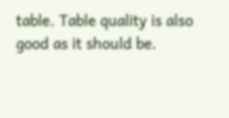table. Table quality is also good as it should be.